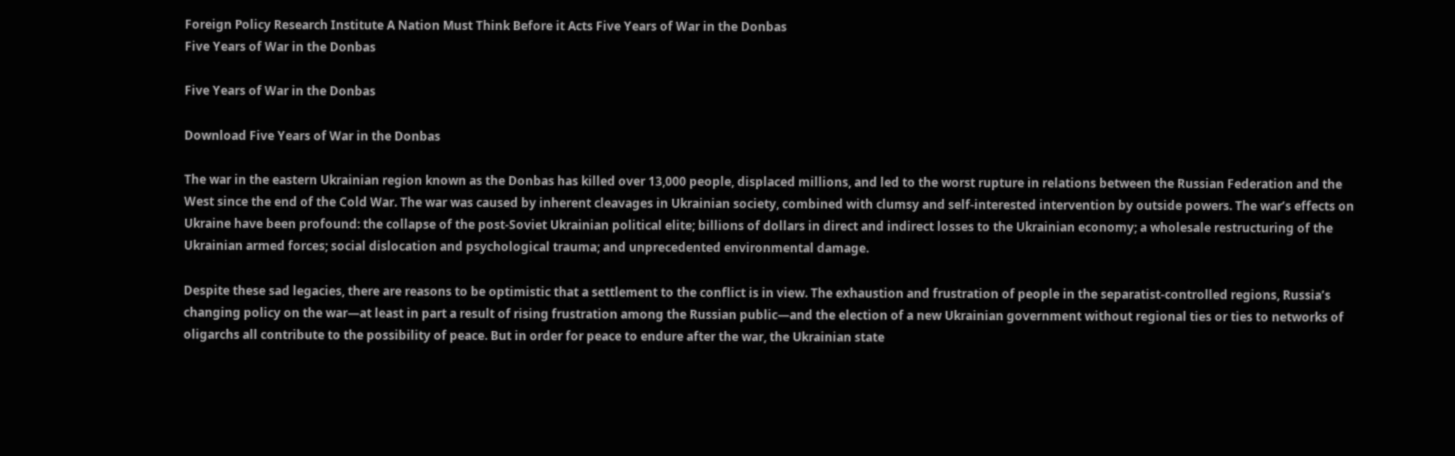Foreign Policy Research Institute A Nation Must Think Before it Acts Five Years of War in the Donbas
Five Years of War in the Donbas

Five Years of War in the Donbas

Download Five Years of War in the Donbas

The war in the eastern Ukrainian region known as the Donbas has killed over 13,000 people, displaced millions, and led to the worst rupture in relations between the Russian Federation and the West since the end of the Cold War. The war was caused by inherent cleavages in Ukrainian society, combined with clumsy and self-interested intervention by outside powers. The war’s effects on Ukraine have been profound: the collapse of the post-Soviet Ukrainian political elite; billions of dollars in direct and indirect losses to the Ukrainian economy; a wholesale restructuring of the Ukrainian armed forces; social dislocation and psychological trauma; and unprecedented environmental damage.

Despite these sad legacies, there are reasons to be optimistic that a settlement to the conflict is in view. The exhaustion and frustration of people in the separatist-controlled regions, Russia’s changing policy on the war—at least in part a result of rising frustration among the Russian public—and the election of a new Ukrainian government without regional ties or ties to networks of oligarchs all contribute to the possibility of peace. But in order for peace to endure after the war, the Ukrainian state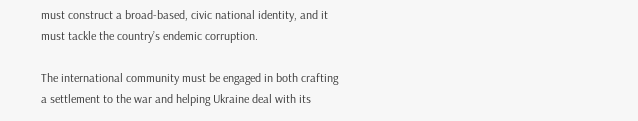must construct a broad-based, civic national identity, and it must tackle the country’s endemic corruption.

The international community must be engaged in both crafting a settlement to the war and helping Ukraine deal with its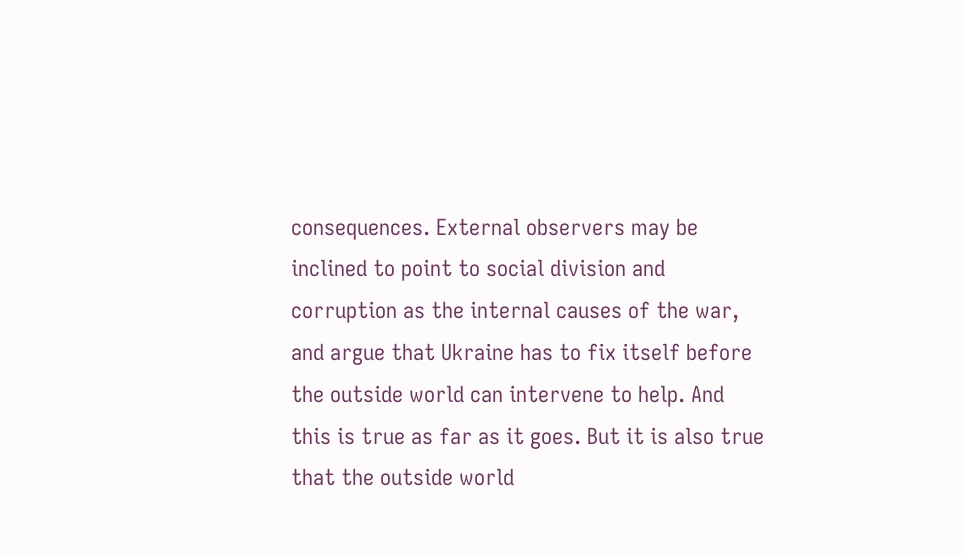consequences. External observers may be inclined to point to social division and corruption as the internal causes of the war, and argue that Ukraine has to fix itself before the outside world can intervene to help. And this is true as far as it goes. But it is also true that the outside world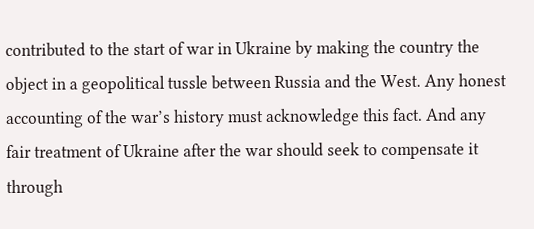contributed to the start of war in Ukraine by making the country the object in a geopolitical tussle between Russia and the West. Any honest accounting of the war’s history must acknowledge this fact. And any fair treatment of Ukraine after the war should seek to compensate it through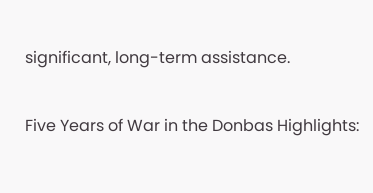significant, long-term assistance.

Five Years of War in the Donbas Highlights: